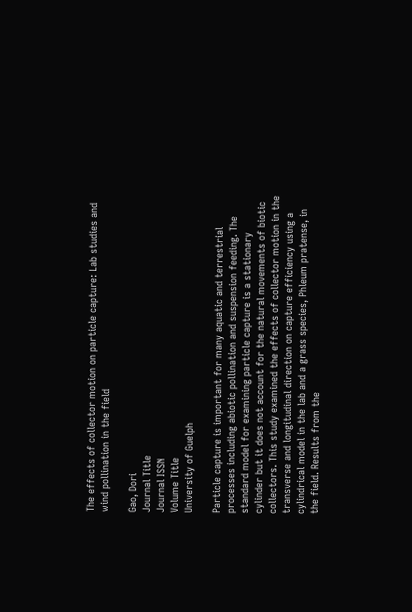The effects of collector motion on particle capture: Lab studies and wind pollination in the field

Gao, Dori
Journal Title
Journal ISSN
Volume Title
University of Guelph

Particle capture is important for many aquatic and terrestrial processes including abiotic pollination and suspension feeding. The standard model for examining particle capture is a stationary cylinder but it does not account for the natural movements of biotic collectors. This study examined the effects of collector motion in the transverse and longitudinal direction on capture efficiency using a cylindrical model in the lab and a grass species, Phleum pratense, in the field. Results from the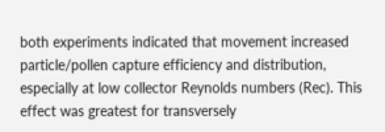both experiments indicated that movement increased particle/pollen capture efficiency and distribution, especially at low collector Reynolds numbers (Rec). This effect was greatest for transversely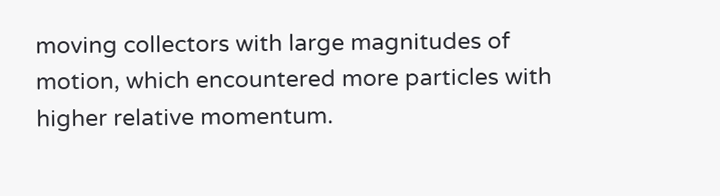moving collectors with large magnitudes of motion, which encountered more particles with higher relative momentum.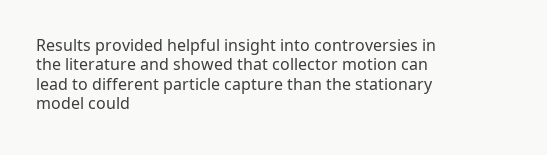Results provided helpful insight into controversies in the literature and showed that collector motion can lead to different particle capture than the stationary model could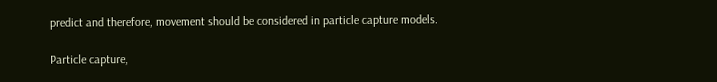predict and therefore, movement should be considered in particle capture models.

Particle capture,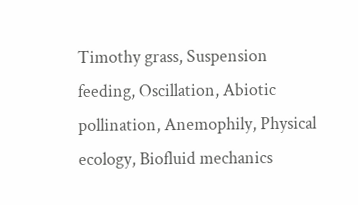Timothy grass, Suspension feeding, Oscillation, Abiotic pollination, Anemophily, Physical ecology, Biofluid mechanics